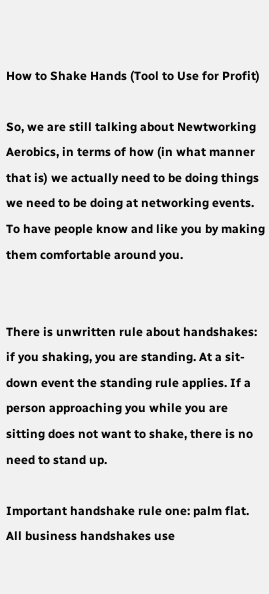How to Shake Hands (Tool to Use for Profit)

So, we are still talking about Newtworking Aerobics, in terms of how (in what manner that is) we actually need to be doing things we need to be doing at networking events. To have people know and like you by making them comfortable around you.


There is unwritten rule about handshakes: if you shaking, you are standing. At a sit-down event the standing rule applies. If a person approaching you while you are sitting does not want to shake, there is no need to stand up.

Important handshake rule one: palm flat. All business handshakes use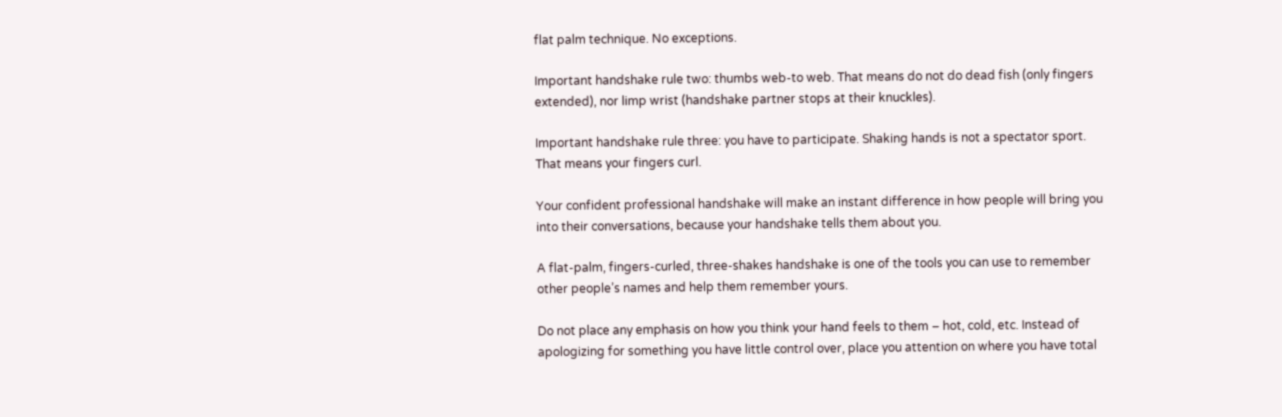flat palm technique. No exceptions.

Important handshake rule two: thumbs web-to web. That means do not do dead fish (only fingers extended), nor limp wrist (handshake partner stops at their knuckles).

Important handshake rule three: you have to participate. Shaking hands is not a spectator sport. That means your fingers curl.

Your confident professional handshake will make an instant difference in how people will bring you into their conversations, because your handshake tells them about you.

A flat-palm, fingers-curled, three-shakes handshake is one of the tools you can use to remember other people’s names and help them remember yours.

Do not place any emphasis on how you think your hand feels to them – hot, cold, etc. Instead of apologizing for something you have little control over, place you attention on where you have total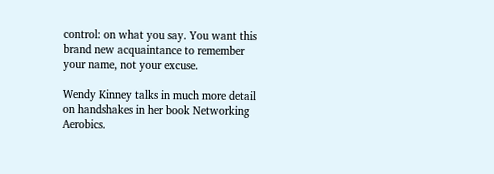control: on what you say. You want this brand new acquaintance to remember your name, not your excuse.

Wendy Kinney talks in much more detail on handshakes in her book Networking Aerobics.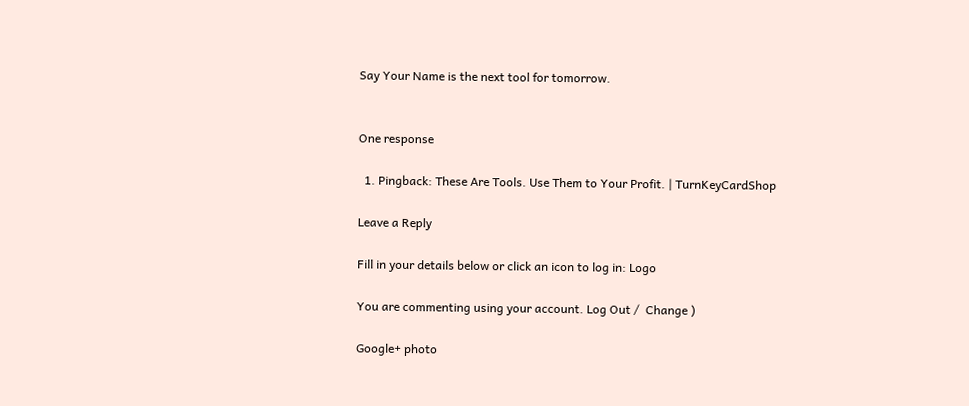Say Your Name is the next tool for tomorrow.


One response

  1. Pingback: These Are Tools. Use Them to Your Profit. | TurnKeyCardShop

Leave a Reply

Fill in your details below or click an icon to log in: Logo

You are commenting using your account. Log Out /  Change )

Google+ photo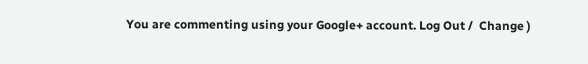You are commenting using your Google+ account. Log Out /  Change )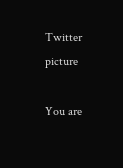Twitter picture

You are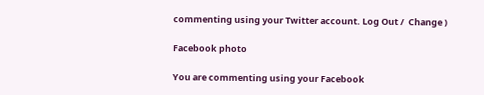commenting using your Twitter account. Log Out /  Change )

Facebook photo

You are commenting using your Facebook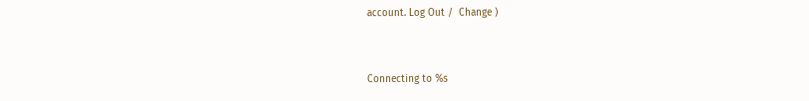account. Log Out /  Change )


Connecting to %s